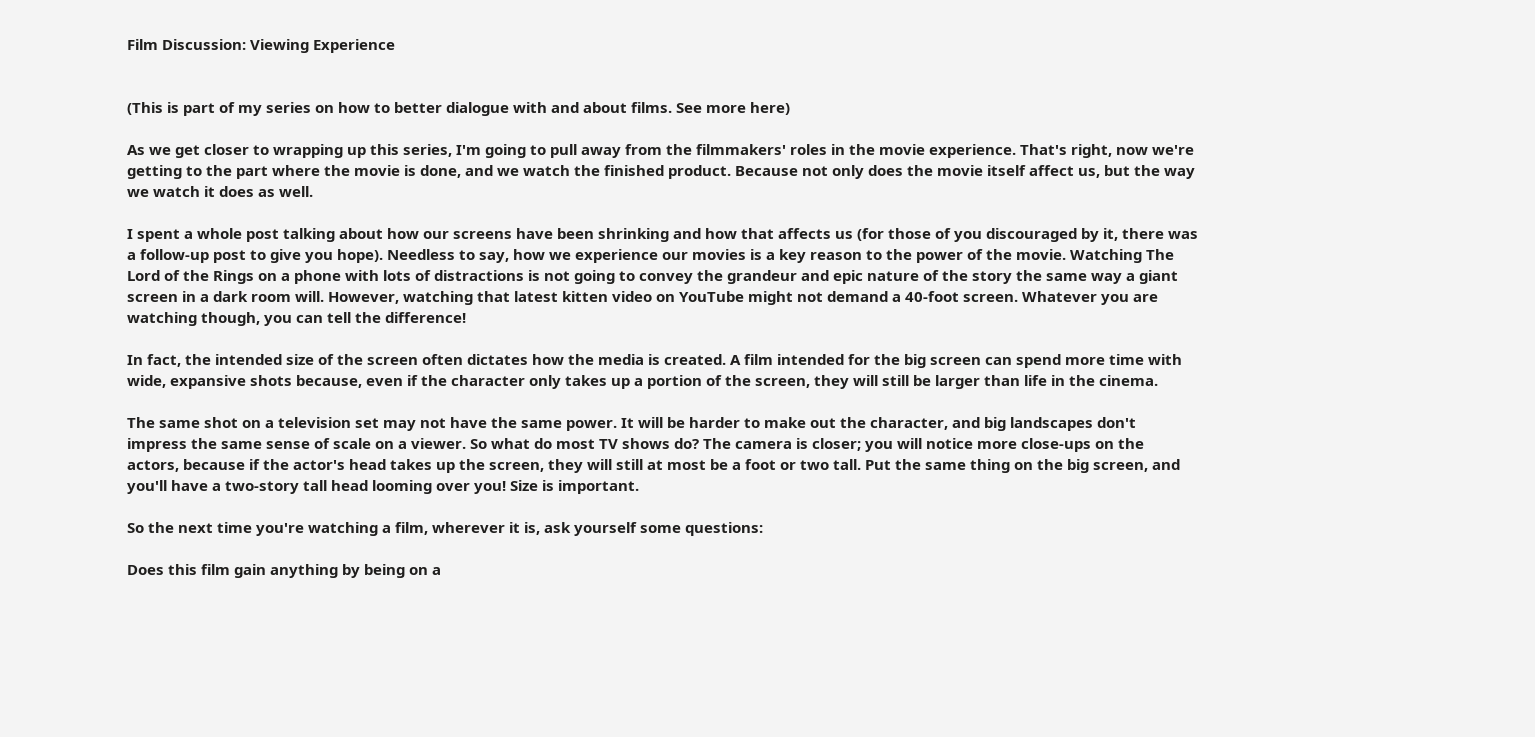Film Discussion: Viewing Experience


(This is part of my series on how to better dialogue with and about films. See more here)

As we get closer to wrapping up this series, I'm going to pull away from the filmmakers' roles in the movie experience. That's right, now we're getting to the part where the movie is done, and we watch the finished product. Because not only does the movie itself affect us, but the way we watch it does as well.

I spent a whole post talking about how our screens have been shrinking and how that affects us (for those of you discouraged by it, there was a follow-up post to give you hope). Needless to say, how we experience our movies is a key reason to the power of the movie. Watching The Lord of the Rings on a phone with lots of distractions is not going to convey the grandeur and epic nature of the story the same way a giant screen in a dark room will. However, watching that latest kitten video on YouTube might not demand a 40-foot screen. Whatever you are watching though, you can tell the difference!

In fact, the intended size of the screen often dictates how the media is created. A film intended for the big screen can spend more time with wide, expansive shots because, even if the character only takes up a portion of the screen, they will still be larger than life in the cinema.

The same shot on a television set may not have the same power. It will be harder to make out the character, and big landscapes don't impress the same sense of scale on a viewer. So what do most TV shows do? The camera is closer; you will notice more close-ups on the actors, because if the actor's head takes up the screen, they will still at most be a foot or two tall. Put the same thing on the big screen, and you'll have a two-story tall head looming over you! Size is important.

So the next time you're watching a film, wherever it is, ask yourself some questions:

Does this film gain anything by being on a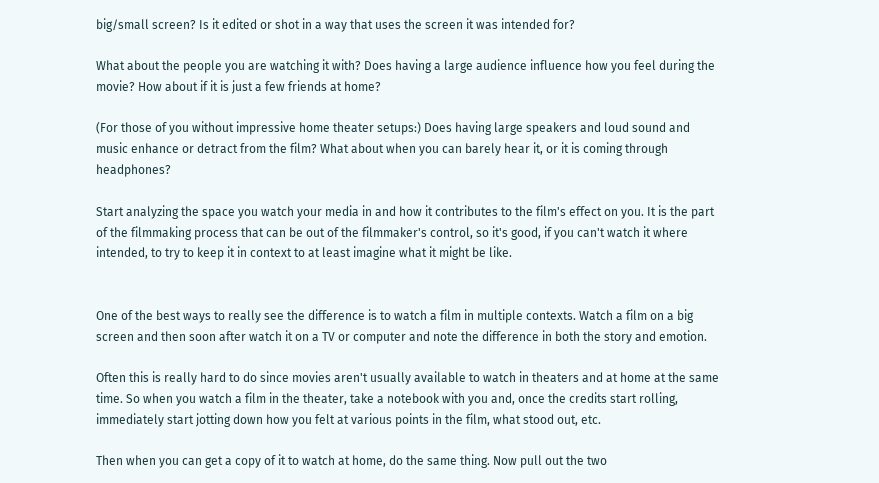big/small screen? Is it edited or shot in a way that uses the screen it was intended for?

What about the people you are watching it with? Does having a large audience influence how you feel during the movie? How about if it is just a few friends at home?

(For those of you without impressive home theater setups:) Does having large speakers and loud sound and music enhance or detract from the film? What about when you can barely hear it, or it is coming through headphones?

Start analyzing the space you watch your media in and how it contributes to the film's effect on you. It is the part of the filmmaking process that can be out of the filmmaker's control, so it's good, if you can't watch it where intended, to try to keep it in context to at least imagine what it might be like.


One of the best ways to really see the difference is to watch a film in multiple contexts. Watch a film on a big screen and then soon after watch it on a TV or computer and note the difference in both the story and emotion.

Often this is really hard to do since movies aren't usually available to watch in theaters and at home at the same time. So when you watch a film in the theater, take a notebook with you and, once the credits start rolling, immediately start jotting down how you felt at various points in the film, what stood out, etc.

Then when you can get a copy of it to watch at home, do the same thing. Now pull out the two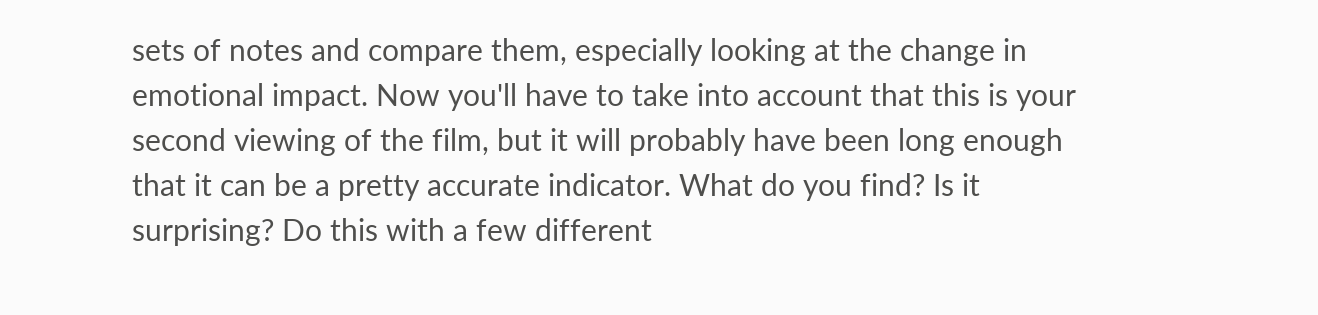sets of notes and compare them, especially looking at the change in emotional impact. Now you'll have to take into account that this is your second viewing of the film, but it will probably have been long enough that it can be a pretty accurate indicator. What do you find? Is it surprising? Do this with a few different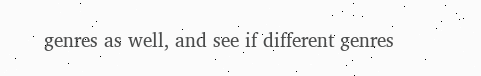genres as well, and see if different genres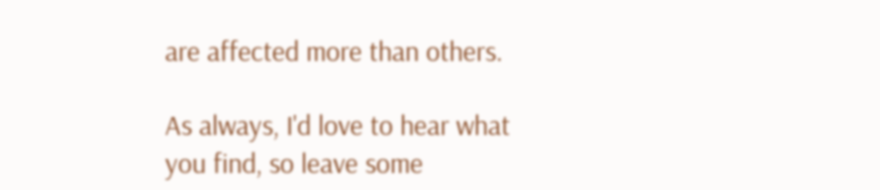are affected more than others.

As always, I'd love to hear what you find, so leave some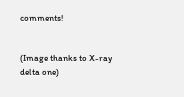comments!


(Image thanks to X-ray delta one)